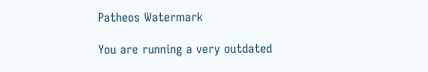Patheos Watermark

You are running a very outdated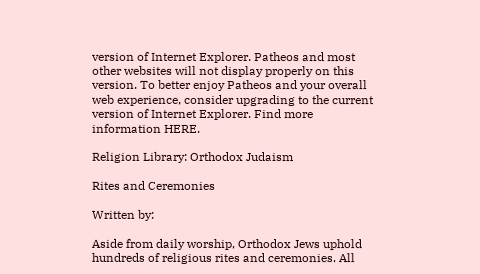version of Internet Explorer. Patheos and most other websites will not display properly on this version. To better enjoy Patheos and your overall web experience, consider upgrading to the current version of Internet Explorer. Find more information HERE.

Religion Library: Orthodox Judaism

Rites and Ceremonies

Written by:

Aside from daily worship, Orthodox Jews uphold hundreds of religious rites and ceremonies. All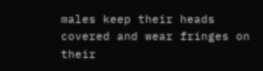males keep their heads covered and wear fringes on their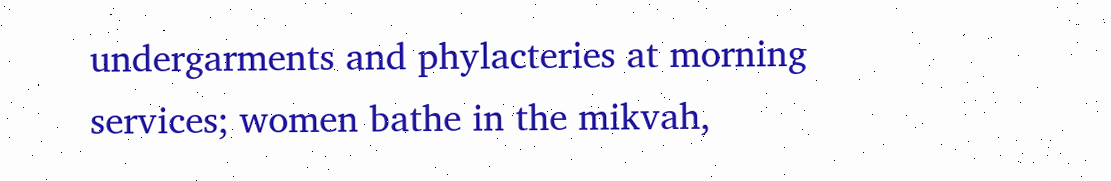undergarments and phylacteries at morning services; women bathe in the mikvah,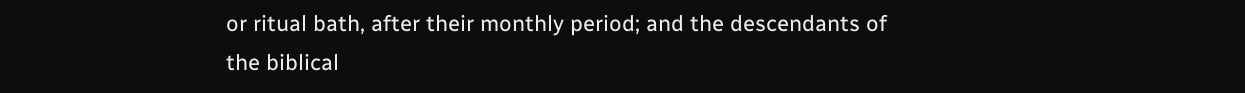or ritual bath, after their monthly period; and the descendants of the biblical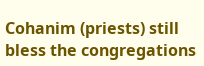Cohanim (priests) still bless the congregations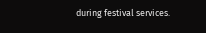during festival services.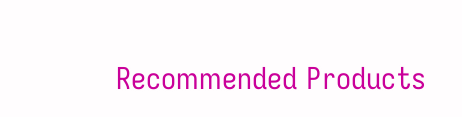Recommended Products